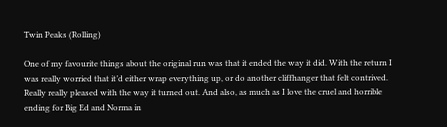Twin Peaks (Rolling)

One of my favourite things about the original run was that it ended the way it did. With the return I was really worried that it’d either wrap everything up, or do another cliffhanger that felt contrived. Really really pleased with the way it turned out. And also, as much as I love the cruel and horrible ending for Big Ed and Norma in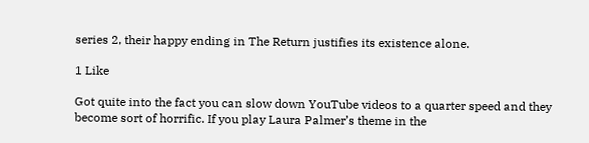series 2, their happy ending in The Return justifies its existence alone.

1 Like

Got quite into the fact you can slow down YouTube videos to a quarter speed and they become sort of horrific. If you play Laura Palmer’s theme in the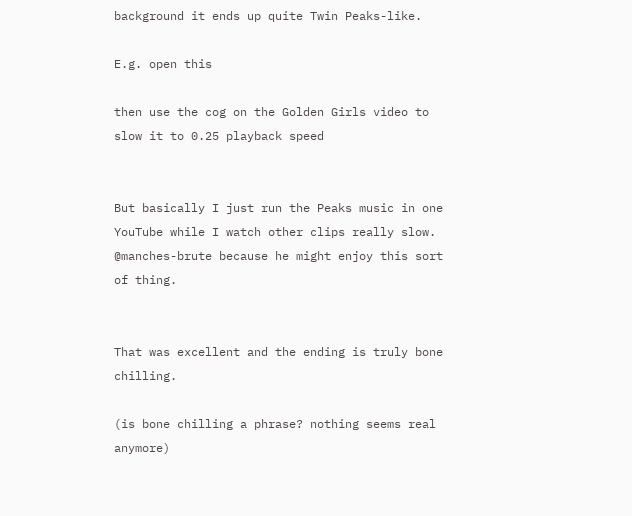background it ends up quite Twin Peaks-like.

E.g. open this

then use the cog on the Golden Girls video to slow it to 0.25 playback speed


But basically I just run the Peaks music in one YouTube while I watch other clips really slow. @manches-brute because he might enjoy this sort of thing.


That was excellent and the ending is truly bone chilling.

(is bone chilling a phrase? nothing seems real anymore)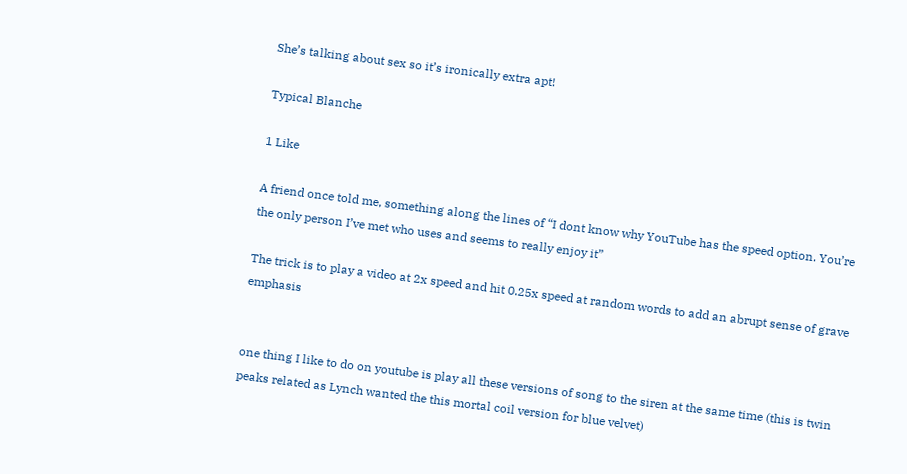She’s talking about sex so it’s ironically extra apt!

Typical Blanche

1 Like

A friend once told me, something along the lines of “I dont know why YouTube has the speed option. You’re the only person I’ve met who uses and seems to really enjoy it”

The trick is to play a video at 2x speed and hit 0.25x speed at random words to add an abrupt sense of grave emphasis


one thing I like to do on youtube is play all these versions of song to the siren at the same time (this is twin peaks related as Lynch wanted the this mortal coil version for blue velvet)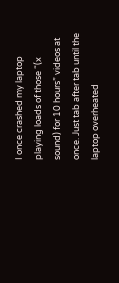I once crashed my laptop playing loads of those “(x sound) for 10 hours” videos at once. Just tab after tab until the laptop overheated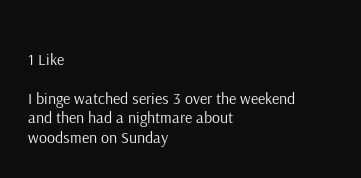1 Like

I binge watched series 3 over the weekend and then had a nightmare about woodsmen on Sunday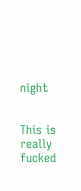night


This is really fucked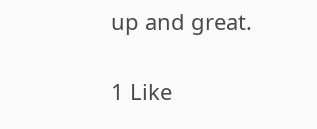up and great.

1 Like